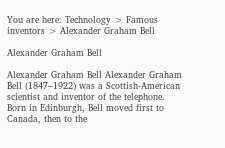You are here: Technology > Famous inventors > Alexander Graham Bell

Alexander Graham Bell

Alexander Graham Bell Alexander Graham Bell (1847–1922) was a Scottish-American scientist and inventor of the telephone. Born in Edinburgh, Bell moved first to Canada, then to the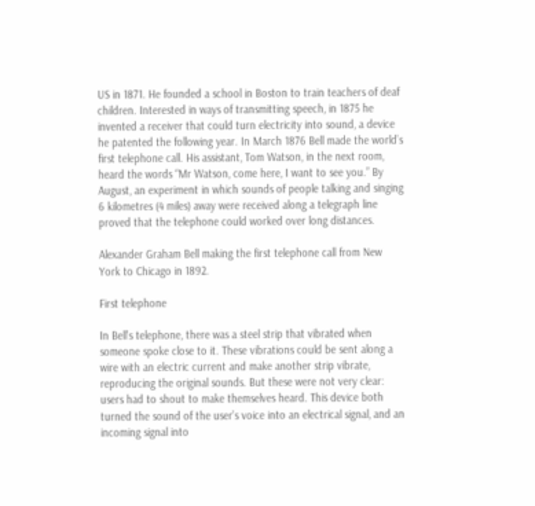US in 1871. He founded a school in Boston to train teachers of deaf children. Interested in ways of transmitting speech, in 1875 he invented a receiver that could turn electricity into sound, a device he patented the following year. In March 1876 Bell made the world’s first telephone call. His assistant, Tom Watson, in the next room, heard the words “Mr Watson, come here, I want to see you.” By August, an experiment in which sounds of people talking and singing 6 kilometres (4 miles) away were received along a telegraph line proved that the telephone could worked over long distances.

Alexander Graham Bell making the first telephone call from New York to Chicago in 1892.

First telephone

In Bell’s telephone, there was a steel strip that vibrated when someone spoke close to it. These vibrations could be sent along a wire with an electric current and make another strip vibrate, reproducing the original sounds. But these were not very clear: users had to shout to make themselves heard. This device both turned the sound of the user’s voice into an electrical signal, and an incoming signal into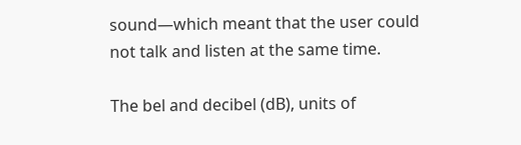sound—which meant that the user could not talk and listen at the same time.

The bel and decibel (dB), units of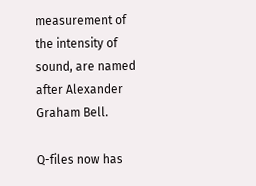measurement of the intensity of sound, are named after Alexander Graham Bell.

Q-files now has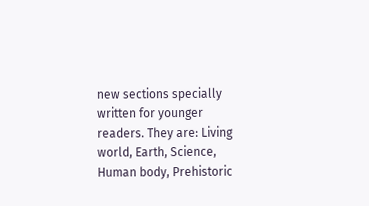new sections specially written for younger readers. They are: Living world, Earth, Science, Human body, Prehistoric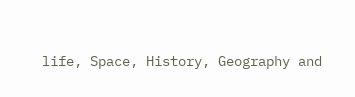life, Space, History, Geography and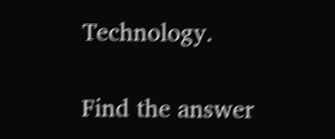Technology.

Find the answer